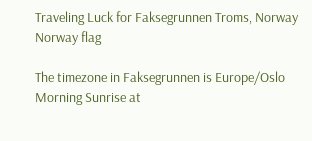Traveling Luck for Faksegrunnen Troms, Norway Norway flag

The timezone in Faksegrunnen is Europe/Oslo
Morning Sunrise at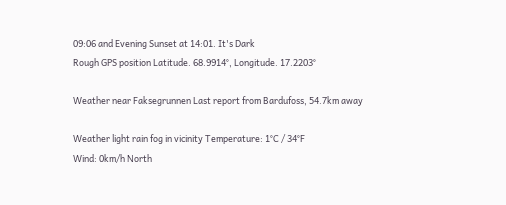09:06 and Evening Sunset at 14:01. It's Dark
Rough GPS position Latitude. 68.9914°, Longitude. 17.2203°

Weather near Faksegrunnen Last report from Bardufoss, 54.7km away

Weather light rain fog in vicinity Temperature: 1°C / 34°F
Wind: 0km/h North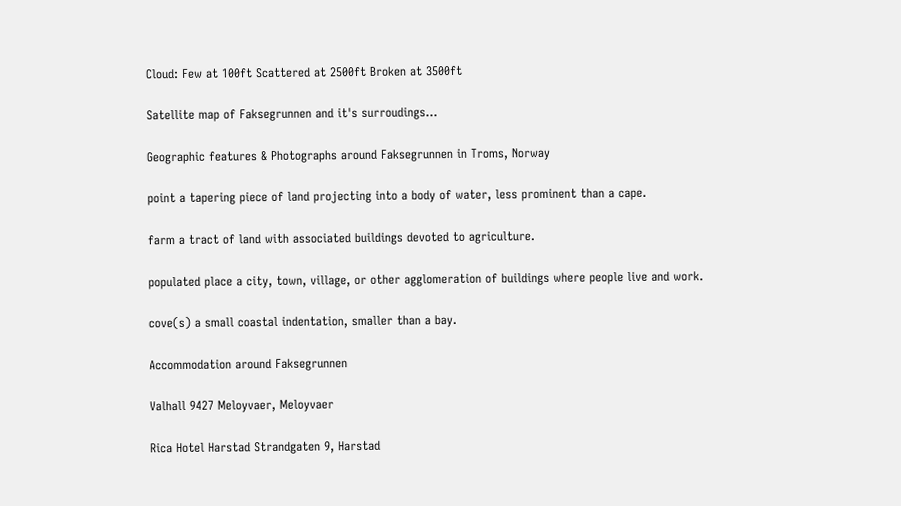Cloud: Few at 100ft Scattered at 2500ft Broken at 3500ft

Satellite map of Faksegrunnen and it's surroudings...

Geographic features & Photographs around Faksegrunnen in Troms, Norway

point a tapering piece of land projecting into a body of water, less prominent than a cape.

farm a tract of land with associated buildings devoted to agriculture.

populated place a city, town, village, or other agglomeration of buildings where people live and work.

cove(s) a small coastal indentation, smaller than a bay.

Accommodation around Faksegrunnen

Valhall 9427 Meloyvaer, Meloyvaer

Rica Hotel Harstad Strandgaten 9, Harstad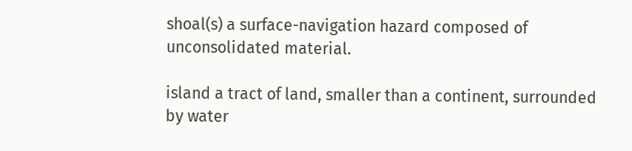shoal(s) a surface-navigation hazard composed of unconsolidated material.

island a tract of land, smaller than a continent, surrounded by water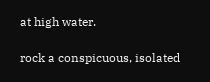at high water.

rock a conspicuous, isolated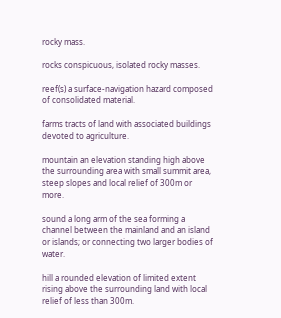rocky mass.

rocks conspicuous, isolated rocky masses.

reef(s) a surface-navigation hazard composed of consolidated material.

farms tracts of land with associated buildings devoted to agriculture.

mountain an elevation standing high above the surrounding area with small summit area, steep slopes and local relief of 300m or more.

sound a long arm of the sea forming a channel between the mainland and an island or islands; or connecting two larger bodies of water.

hill a rounded elevation of limited extent rising above the surrounding land with local relief of less than 300m.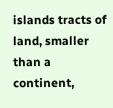islands tracts of land, smaller than a continent,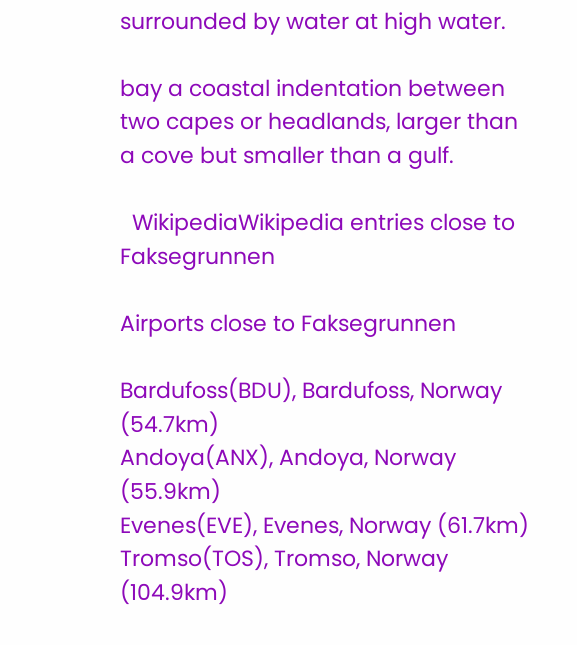surrounded by water at high water.

bay a coastal indentation between two capes or headlands, larger than a cove but smaller than a gulf.

  WikipediaWikipedia entries close to Faksegrunnen

Airports close to Faksegrunnen

Bardufoss(BDU), Bardufoss, Norway (54.7km)
Andoya(ANX), Andoya, Norway (55.9km)
Evenes(EVE), Evenes, Norway (61.7km)
Tromso(TOS), Tromso, Norway (104.9km)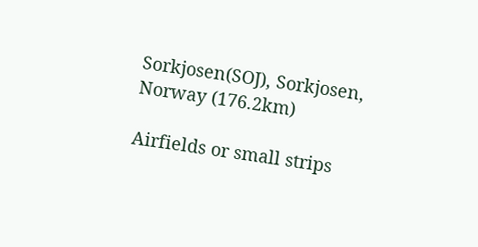Sorkjosen(SOJ), Sorkjosen, Norway (176.2km)

Airfields or small strips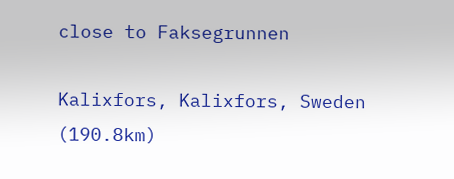close to Faksegrunnen

Kalixfors, Kalixfors, Sweden (190.8km)